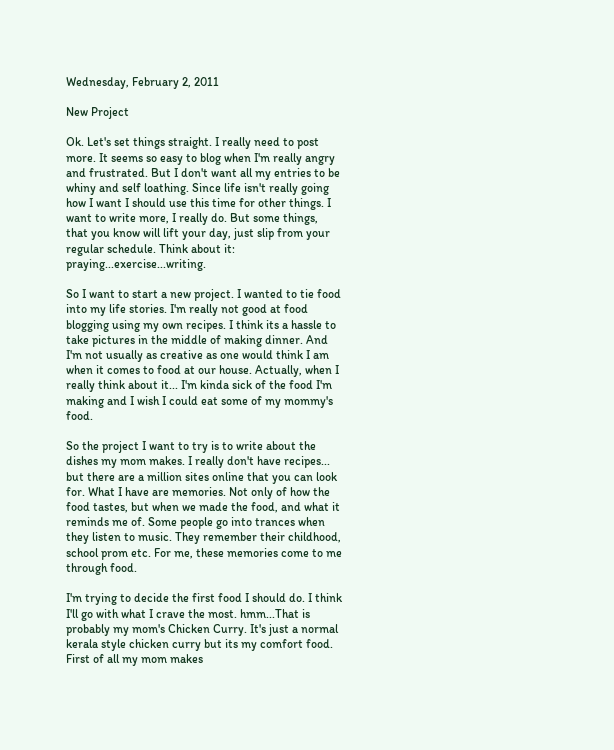Wednesday, February 2, 2011

New Project

Ok. Let's set things straight. I really need to post more. It seems so easy to blog when I'm really angry and frustrated. But I don't want all my entries to be whiny and self loathing. Since life isn't really going how I want I should use this time for other things. I want to write more, I really do. But some things, that you know will lift your day, just slip from your regular schedule. Think about it: praying...exercise...writing.

So I want to start a new project. I wanted to tie food into my life stories. I'm really not good at food blogging using my own recipes. I think its a hassle to take pictures in the middle of making dinner. And I'm not usually as creative as one would think I am when it comes to food at our house. Actually, when I really think about it... I'm kinda sick of the food I'm making and I wish I could eat some of my mommy's food.

So the project I want to try is to write about the dishes my mom makes. I really don't have recipes... but there are a million sites online that you can look for. What I have are memories. Not only of how the food tastes, but when we made the food, and what it reminds me of. Some people go into trances when they listen to music. They remember their childhood, school prom etc. For me, these memories come to me through food.

I'm trying to decide the first food I should do. I think I'll go with what I crave the most. hmm...That is probably my mom's Chicken Curry. It's just a normal kerala style chicken curry but its my comfort food. First of all my mom makes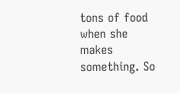tons of food when she makes something. So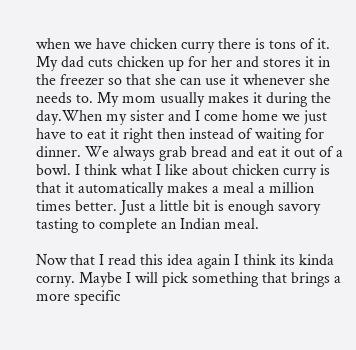when we have chicken curry there is tons of it. My dad cuts chicken up for her and stores it in the freezer so that she can use it whenever she needs to. My mom usually makes it during the day.When my sister and I come home we just have to eat it right then instead of waiting for dinner. We always grab bread and eat it out of a bowl. I think what I like about chicken curry is that it automatically makes a meal a million times better. Just a little bit is enough savory tasting to complete an Indian meal.

Now that I read this idea again I think its kinda corny. Maybe I will pick something that brings a more specific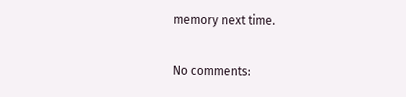memory next time.

No comments: